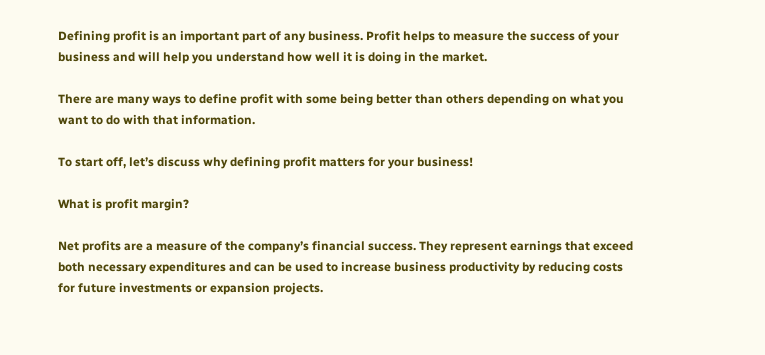Defining profit is an important part of any business. Profit helps to measure the success of your business and will help you understand how well it is doing in the market.

There are many ways to define profit with some being better than others depending on what you want to do with that information.

To start off, let’s discuss why defining profit matters for your business!

What is profit margin?

Net profits are a measure of the company’s financial success. They represent earnings that exceed both necessary expenditures and can be used to increase business productivity by reducing costs for future investments or expansion projects.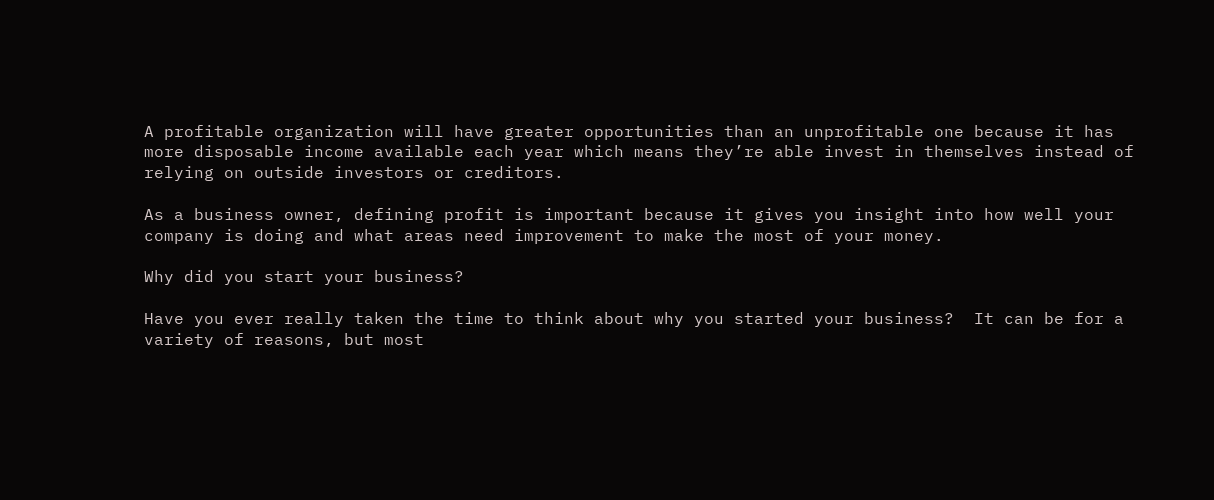A profitable organization will have greater opportunities than an unprofitable one because it has more disposable income available each year which means they’re able invest in themselves instead of relying on outside investors or creditors.

As a business owner, defining profit is important because it gives you insight into how well your company is doing and what areas need improvement to make the most of your money.

Why did you start your business?

Have you ever really taken the time to think about why you started your business?  It can be for a variety of reasons, but most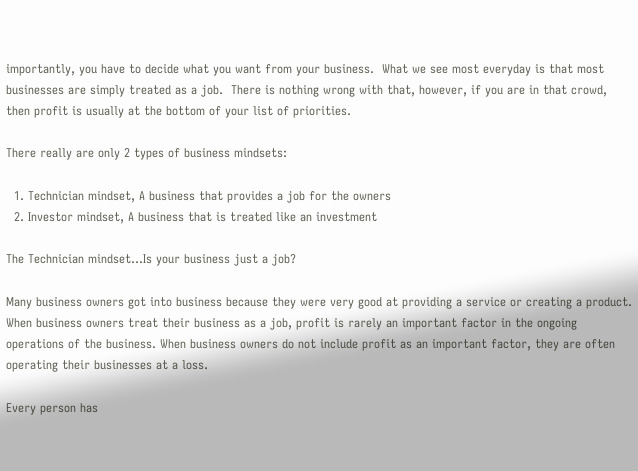importantly, you have to decide what you want from your business.  What we see most everyday is that most businesses are simply treated as a job.  There is nothing wrong with that, however, if you are in that crowd, then profit is usually at the bottom of your list of priorities.

There really are only 2 types of business mindsets:

  1. Technician mindset, A business that provides a job for the owners
  2. Investor mindset, A business that is treated like an investment

The Technician mindset…Is your business just a job?

Many business owners got into business because they were very good at providing a service or creating a product. When business owners treat their business as a job, profit is rarely an important factor in the ongoing operations of the business. When business owners do not include profit as an important factor, they are often operating their businesses at a loss.

Every person has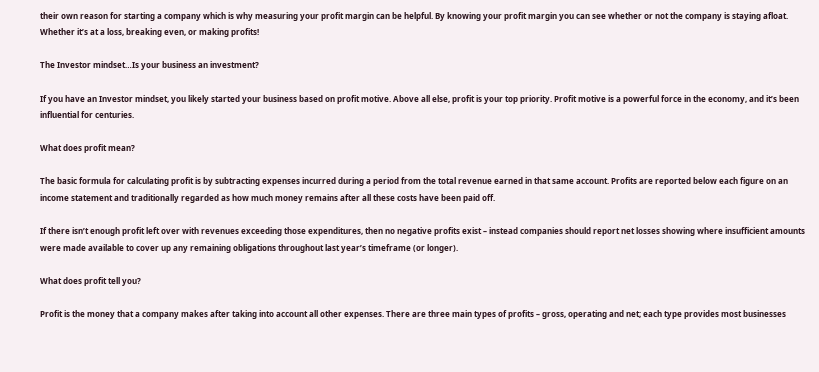their own reason for starting a company which is why measuring your profit margin can be helpful. By knowing your profit margin you can see whether or not the company is staying afloat. Whether it’s at a loss, breaking even, or making profits!

The Investor mindset…Is your business an investment?

If you have an Investor mindset, you likely started your business based on profit motive. Above all else, profit is your top priority. Profit motive is a powerful force in the economy, and it’s been influential for centuries.

What does profit mean?

The basic formula for calculating profit is by subtracting expenses incurred during a period from the total revenue earned in that same account. Profits are reported below each figure on an income statement and traditionally regarded as how much money remains after all these costs have been paid off.

If there isn’t enough profit left over with revenues exceeding those expenditures, then no negative profits exist – instead companies should report net losses showing where insufficient amounts were made available to cover up any remaining obligations throughout last year’s timeframe (or longer).

What does profit tell you?

Profit is the money that a company makes after taking into account all other expenses. There are three main types of profits – gross, operating and net; each type provides most businesses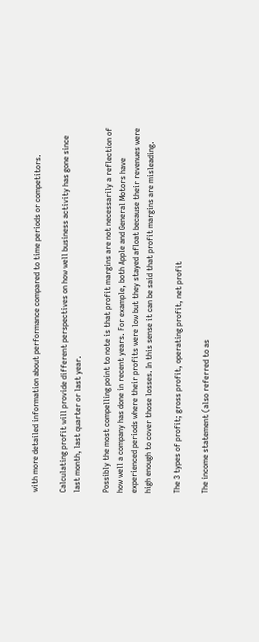with more detailed information about performance compared to time periods or competitors.

Calculating profit will provide different perspectives on how well business activity has gone since last month, last quarter or last year.

Possibly the most compelling point to note is that profit margins are not necessarily a reflection of how well a company has done in recent years. For example, both Apple and General Motors have experienced periods where their profits were low but they stayed afloat because their revenues were high enough to cover those losses. In this sense it can be said that profit margins are misleading.

The 3 types of profit; gross profit, operating profit, net profit

The income statement (also referred to as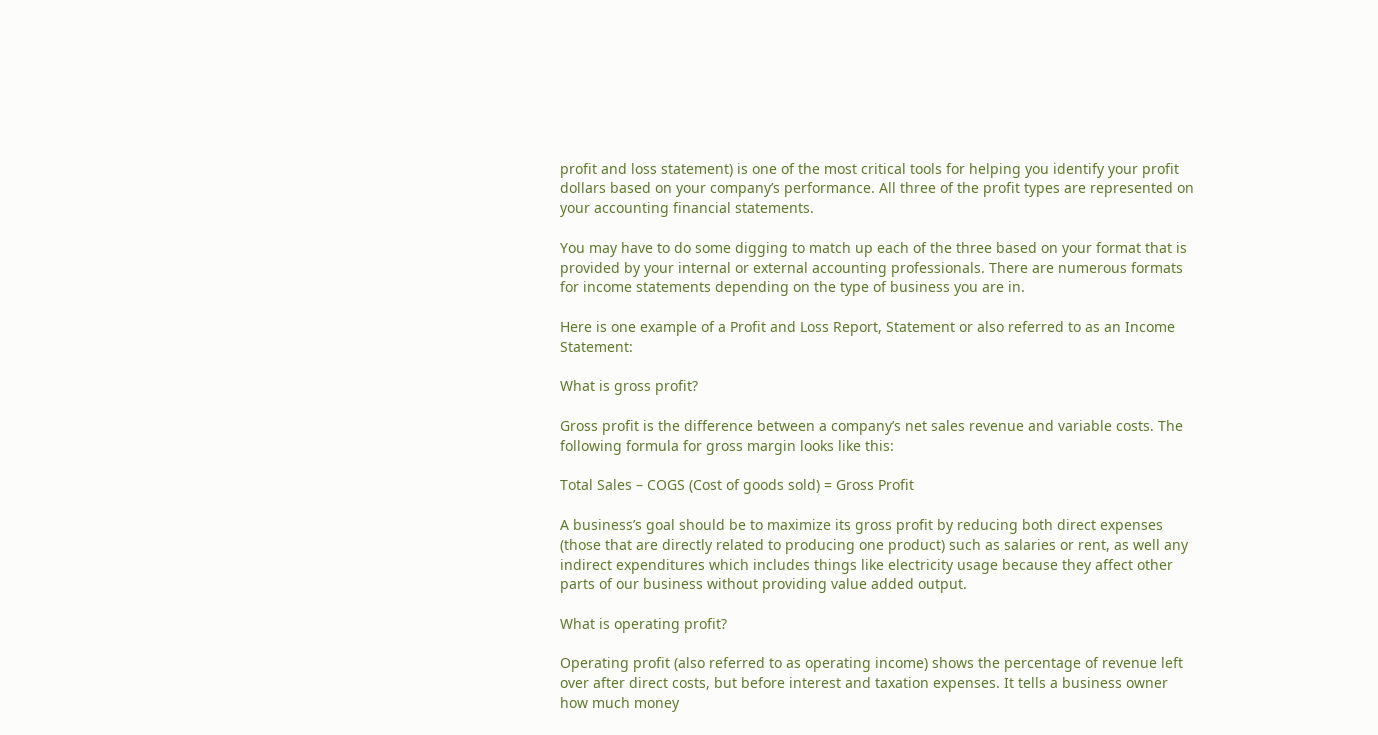profit and loss statement) is one of the most critical tools for helping you identify your profit dollars based on your company’s performance. All three of the profit types are represented on your accounting financial statements.

You may have to do some digging to match up each of the three based on your format that is provided by your internal or external accounting professionals. There are numerous formats for income statements depending on the type of business you are in.

Here is one example of a Profit and Loss Report, Statement or also referred to as an Income Statement:

What is gross profit?

Gross profit is the difference between a company’s net sales revenue and variable costs. The following formula for gross margin looks like this:

Total Sales – COGS (Cost of goods sold) = Gross Profit

A business’s goal should be to maximize its gross profit by reducing both direct expenses (those that are directly related to producing one product) such as salaries or rent, as well any indirect expenditures which includes things like electricity usage because they affect other parts of our business without providing value added output.

What is operating profit?

Operating profit (also referred to as operating income) shows the percentage of revenue left over after direct costs, but before interest and taxation expenses. It tells a business owner how much money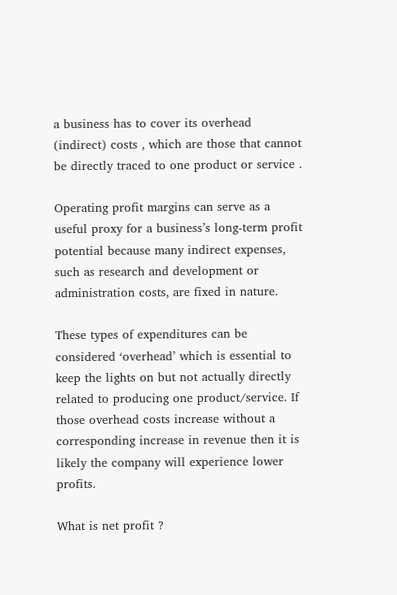a business has to cover its overhead (indirect) costs , which are those that cannot be directly traced to one product or service .

Operating profit margins can serve as a useful proxy for a business’s long-term profit potential because many indirect expenses, such as research and development or administration costs, are fixed in nature.

These types of expenditures can be considered ‘overhead’ which is essential to keep the lights on but not actually directly related to producing one product/service. If those overhead costs increase without a corresponding increase in revenue then it is likely the company will experience lower profits.

What is net profit ?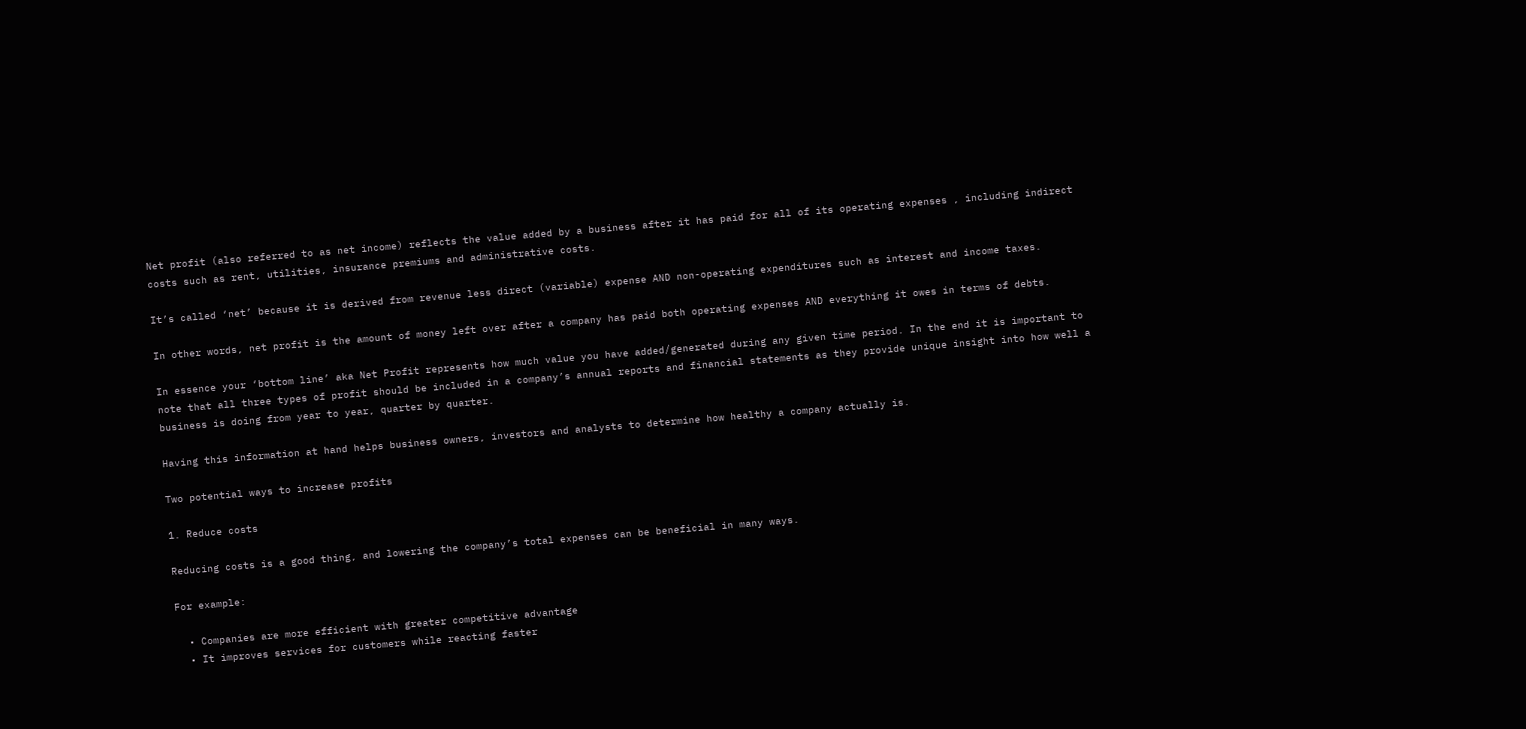Net profit (also referred to as net income) reflects the value added by a business after it has paid for all of its operating expenses , including indirect costs such as rent, utilities, insurance premiums and administrative costs.

It’s called ‘net’ because it is derived from revenue less direct (variable) expense AND non-operating expenditures such as interest and income taxes.

In other words, net profit is the amount of money left over after a company has paid both operating expenses AND everything it owes in terms of debts.

In essence your ‘bottom line’ aka Net Profit represents how much value you have added/generated during any given time period. In the end it is important to note that all three types of profit should be included in a company’s annual reports and financial statements as they provide unique insight into how well a business is doing from year to year, quarter by quarter.

Having this information at hand helps business owners, investors and analysts to determine how healthy a company actually is.

Two potential ways to increase profits

1. Reduce costs

Reducing costs is a good thing, and lowering the company’s total expenses can be beneficial in many ways.

For example:

  • Companies are more efficient with greater competitive advantage
  • It improves services for customers while reacting faster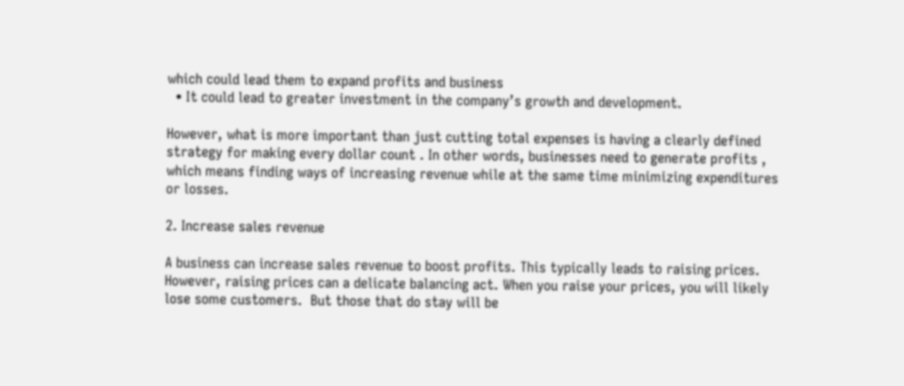which could lead them to expand profits and business
  • It could lead to greater investment in the company’s growth and development.

However, what is more important than just cutting total expenses is having a clearly defined strategy for making every dollar count . In other words, businesses need to generate profits , which means finding ways of increasing revenue while at the same time minimizing expenditures or losses.

2. Increase sales revenue

A business can increase sales revenue to boost profits. This typically leads to raising prices. However, raising prices can a delicate balancing act. When you raise your prices, you will likely lose some customers.  But those that do stay will be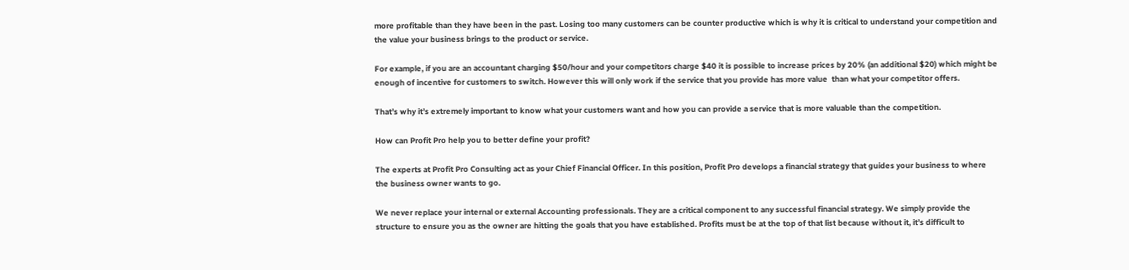more profitable than they have been in the past. Losing too many customers can be counter productive which is why it is critical to understand your competition and the value your business brings to the product or service.

For example, if you are an accountant charging $50/hour and your competitors charge $40 it is possible to increase prices by 20% (an additional $20) which might be enough of incentive for customers to switch. However this will only work if the service that you provide has more value  than what your competitor offers.

That’s why it’s extremely important to know what your customers want and how you can provide a service that is more valuable than the competition.

How can Profit Pro help you to better define your profit?

The experts at Profit Pro Consulting act as your Chief Financial Officer. In this position, Profit Pro develops a financial strategy that guides your business to where the business owner wants to go.

We never replace your internal or external Accounting professionals. They are a critical component to any successful financial strategy. We simply provide the structure to ensure you as the owner are hitting the goals that you have established. Profits must be at the top of that list because without it, it’s difficult to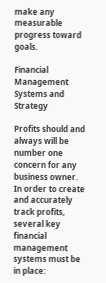make any measurable progress toward goals.

Financial Management Systems and Strategy

Profits should and always will be number one concern for any business owner.  In order to create and accurately track profits, several key financial management systems must be in place: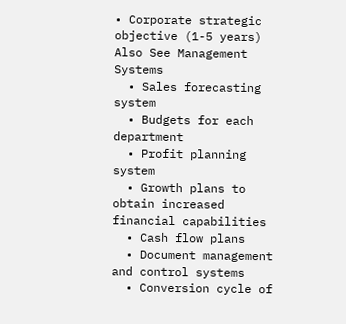• Corporate strategic objective (1-5 years)  Also See Management Systems
  • Sales forecasting system
  • Budgets for each department
  • Profit planning system
  • Growth plans to obtain increased financial capabilities
  • Cash flow plans
  • Document management and control systems
  • Conversion cycle of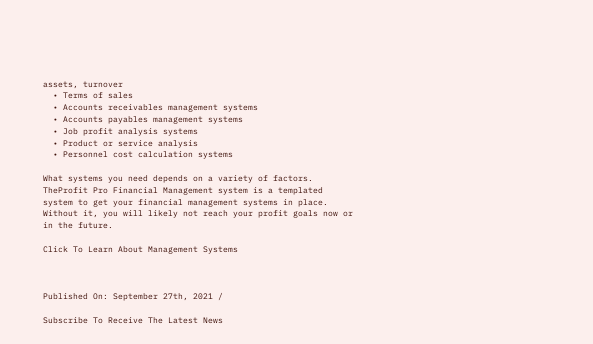assets, turnover
  • Terms of sales
  • Accounts receivables management systems
  • Accounts payables management systems
  • Job profit analysis systems
  • Product or service analysis
  • Personnel cost calculation systems

What systems you need depends on a variety of factors.  TheProfit Pro Financial Management system is a templated system to get your financial management systems in place.  Without it, you will likely not reach your profit goals now or in the future.

Click To Learn About Management Systems



Published On: September 27th, 2021 /

Subscribe To Receive The Latest News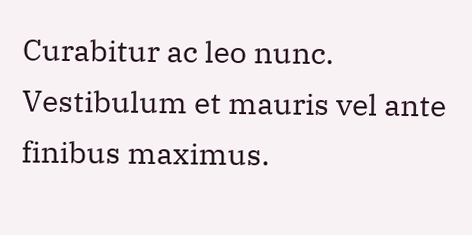Curabitur ac leo nunc. Vestibulum et mauris vel ante finibus maximus.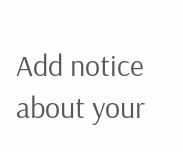Add notice about your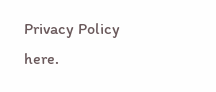Privacy Policy here.